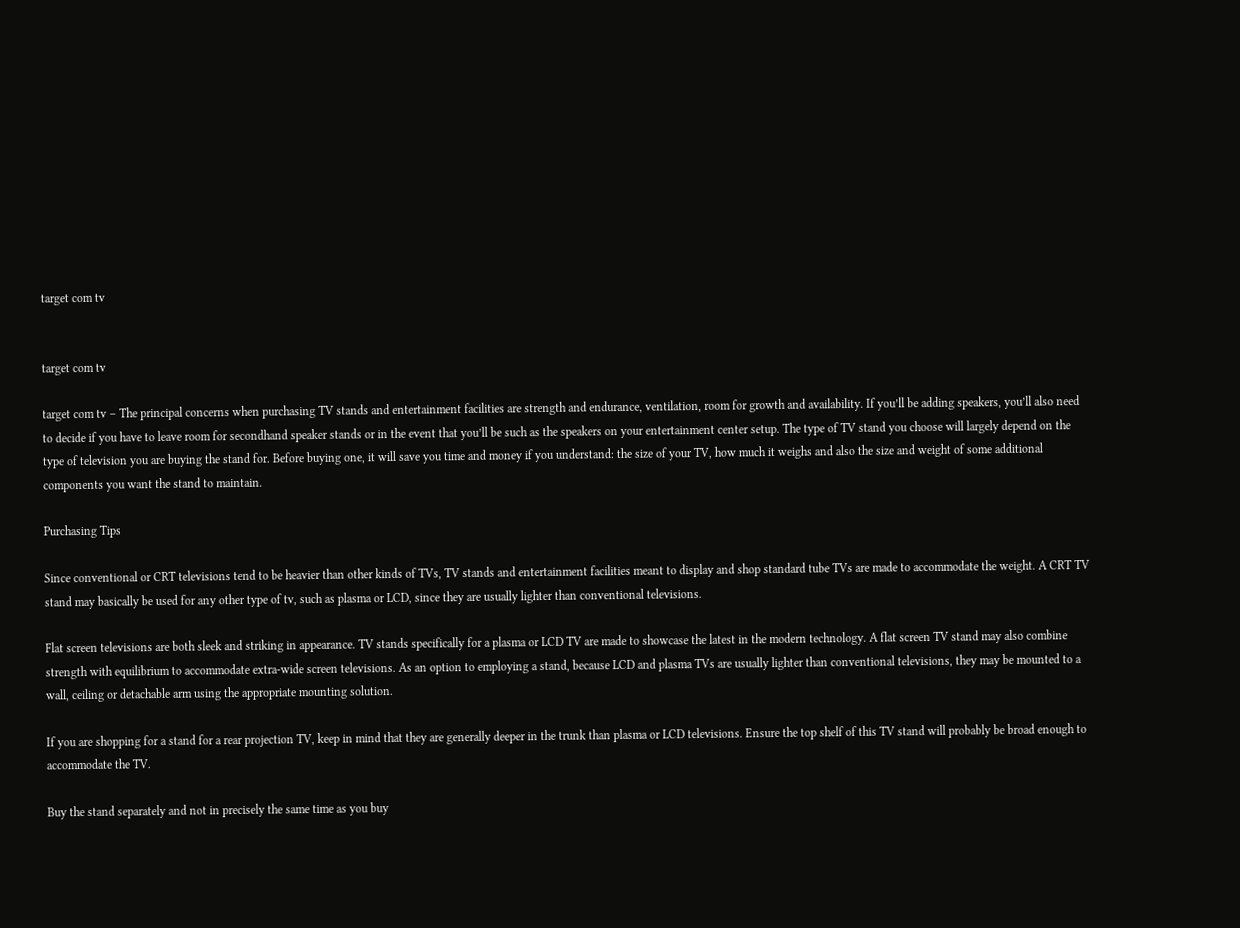target com tv


target com tv

target com tv – The principal concerns when purchasing TV stands and entertainment facilities are strength and endurance, ventilation, room for growth and availability. If you’ll be adding speakers, you’ll also need to decide if you have to leave room for secondhand speaker stands or in the event that you’ll be such as the speakers on your entertainment center setup. The type of TV stand you choose will largely depend on the type of television you are buying the stand for. Before buying one, it will save you time and money if you understand: the size of your TV, how much it weighs and also the size and weight of some additional components you want the stand to maintain.

Purchasing Tips

Since conventional or CRT televisions tend to be heavier than other kinds of TVs, TV stands and entertainment facilities meant to display and shop standard tube TVs are made to accommodate the weight. A CRT TV stand may basically be used for any other type of tv, such as plasma or LCD, since they are usually lighter than conventional televisions.

Flat screen televisions are both sleek and striking in appearance. TV stands specifically for a plasma or LCD TV are made to showcase the latest in the modern technology. A flat screen TV stand may also combine strength with equilibrium to accommodate extra-wide screen televisions. As an option to employing a stand, because LCD and plasma TVs are usually lighter than conventional televisions, they may be mounted to a wall, ceiling or detachable arm using the appropriate mounting solution.

If you are shopping for a stand for a rear projection TV, keep in mind that they are generally deeper in the trunk than plasma or LCD televisions. Ensure the top shelf of this TV stand will probably be broad enough to accommodate the TV.

Buy the stand separately and not in precisely the same time as you buy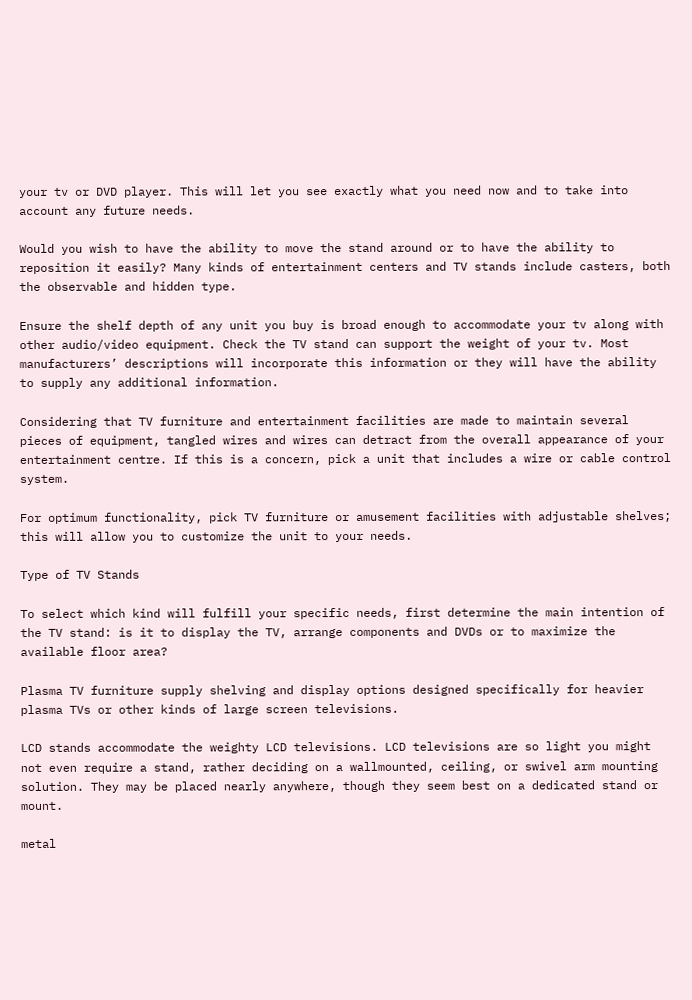your tv or DVD player. This will let you see exactly what you need now and to take into account any future needs.

Would you wish to have the ability to move the stand around or to have the ability to reposition it easily? Many kinds of entertainment centers and TV stands include casters, both the observable and hidden type.

Ensure the shelf depth of any unit you buy is broad enough to accommodate your tv along with other audio/video equipment. Check the TV stand can support the weight of your tv. Most manufacturers’ descriptions will incorporate this information or they will have the ability to supply any additional information.

Considering that TV furniture and entertainment facilities are made to maintain several pieces of equipment, tangled wires and wires can detract from the overall appearance of your entertainment centre. If this is a concern, pick a unit that includes a wire or cable control system.

For optimum functionality, pick TV furniture or amusement facilities with adjustable shelves; this will allow you to customize the unit to your needs.

Type of TV Stands

To select which kind will fulfill your specific needs, first determine the main intention of the TV stand: is it to display the TV, arrange components and DVDs or to maximize the available floor area?

Plasma TV furniture supply shelving and display options designed specifically for heavier plasma TVs or other kinds of large screen televisions.

LCD stands accommodate the weighty LCD televisions. LCD televisions are so light you might not even require a stand, rather deciding on a wallmounted, ceiling, or swivel arm mounting solution. They may be placed nearly anywhere, though they seem best on a dedicated stand or mount.

metal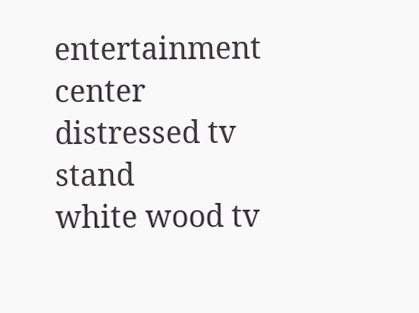entertainment center
distressed tv stand
white wood tv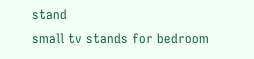stand
small tv stands for bedroom